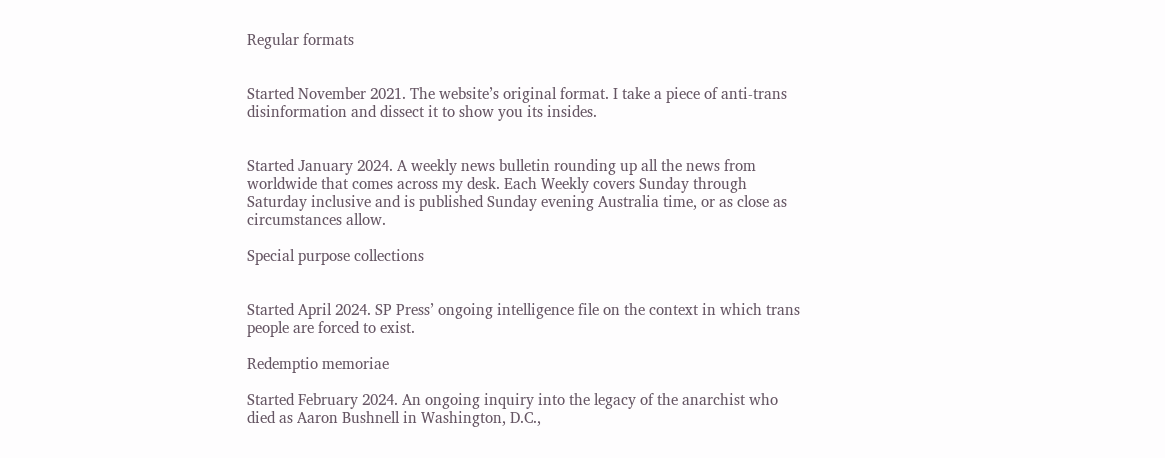Regular formats


Started November 2021. The website’s original format. I take a piece of anti-trans disinformation and dissect it to show you its insides.


Started January 2024. A weekly news bulletin rounding up all the news from worldwide that comes across my desk. Each Weekly covers Sunday through Saturday inclusive and is published Sunday evening Australia time, or as close as circumstances allow.

Special purpose collections


Started April 2024. SP Press’ ongoing intelligence file on the context in which trans people are forced to exist.

Redemptio memoriae

Started February 2024. An ongoing inquiry into the legacy of the anarchist who died as Aaron Bushnell in Washington, D.C.,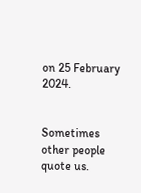on 25 February 2024.


Sometimes other people quote us.